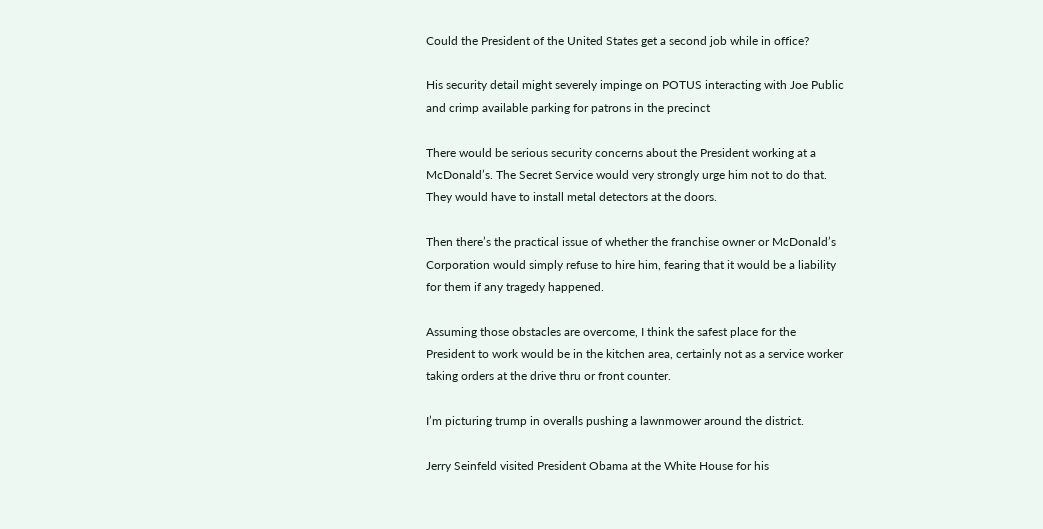Could the President of the United States get a second job while in office?

His security detail might severely impinge on POTUS interacting with Joe Public and crimp available parking for patrons in the precinct

There would be serious security concerns about the President working at a McDonald’s. The Secret Service would very strongly urge him not to do that. They would have to install metal detectors at the doors.

Then there’s the practical issue of whether the franchise owner or McDonald’s Corporation would simply refuse to hire him, fearing that it would be a liability for them if any tragedy happened.

Assuming those obstacles are overcome, I think the safest place for the President to work would be in the kitchen area, certainly not as a service worker taking orders at the drive thru or front counter.

I’m picturing trump in overalls pushing a lawnmower around the district.

Jerry Seinfeld visited President Obama at the White House for his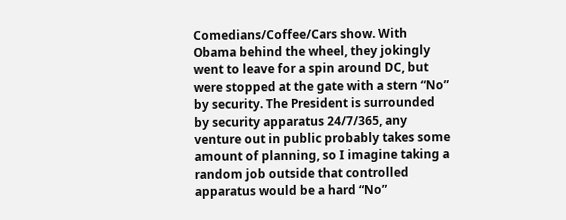Comedians/Coffee/Cars show. With Obama behind the wheel, they jokingly went to leave for a spin around DC, but were stopped at the gate with a stern “No” by security. The President is surrounded by security apparatus 24/7/365, any venture out in public probably takes some amount of planning, so I imagine taking a random job outside that controlled apparatus would be a hard “No”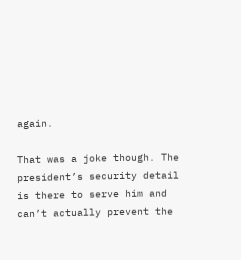again.

That was a joke though. The president’s security detail is there to serve him and can’t actually prevent the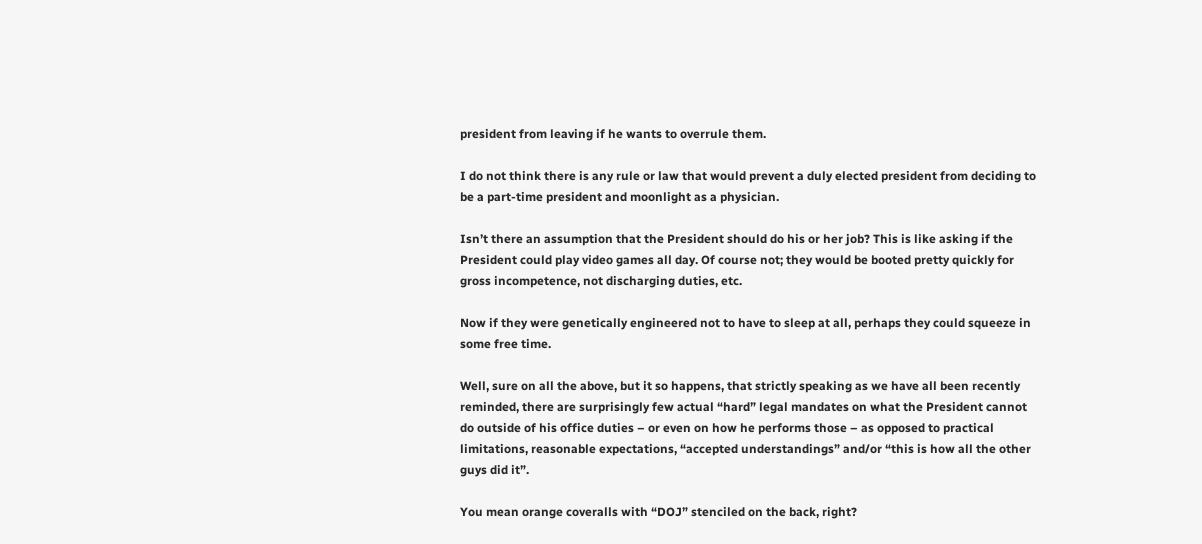president from leaving if he wants to overrule them.

I do not think there is any rule or law that would prevent a duly elected president from deciding to be a part-time president and moonlight as a physician.

Isn’t there an assumption that the President should do his or her job? This is like asking if the President could play video games all day. Of course not; they would be booted pretty quickly for gross incompetence, not discharging duties, etc.

Now if they were genetically engineered not to have to sleep at all, perhaps they could squeeze in some free time.

Well, sure on all the above, but it so happens, that strictly speaking as we have all been recently reminded, there are surprisingly few actual “hard” legal mandates on what the President cannot do outside of his office duties – or even on how he performs those – as opposed to practical limitations, reasonable expectations, “accepted understandings” and/or “this is how all the other guys did it”.

You mean orange coveralls with “DOJ” stenciled on the back, right?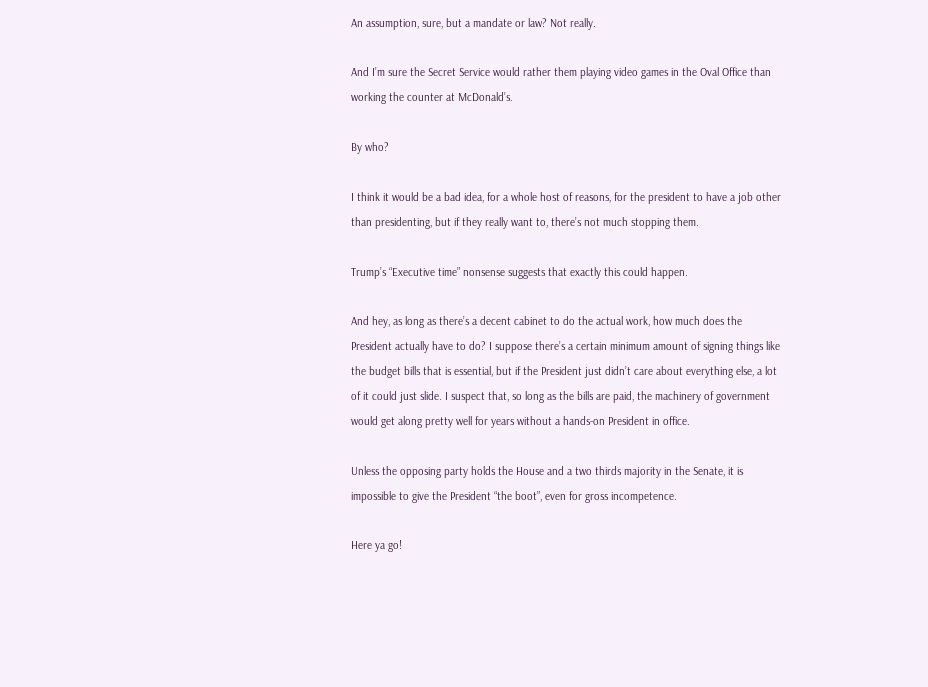An assumption, sure, but a mandate or law? Not really.

And I’m sure the Secret Service would rather them playing video games in the Oval Office than working the counter at McDonald’s.

By who?

I think it would be a bad idea, for a whole host of reasons, for the president to have a job other than presidenting, but if they really want to, there’s not much stopping them.

Trump’s “Executive time” nonsense suggests that exactly this could happen.

And hey, as long as there’s a decent cabinet to do the actual work, how much does the President actually have to do? I suppose there’s a certain minimum amount of signing things like the budget bills that is essential, but if the President just didn’t care about everything else, a lot of it could just slide. I suspect that, so long as the bills are paid, the machinery of government would get along pretty well for years without a hands-on President in office.

Unless the opposing party holds the House and a two thirds majority in the Senate, it is impossible to give the President “the boot”, even for gross incompetence.

Here ya go!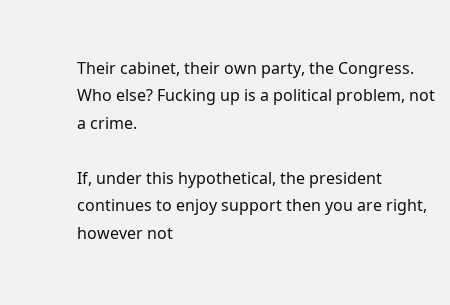Their cabinet, their own party, the Congress. Who else? Fucking up is a political problem, not a crime.

If, under this hypothetical, the president continues to enjoy support then you are right, however not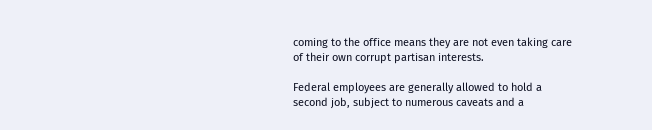coming to the office means they are not even taking care of their own corrupt partisan interests.

Federal employees are generally allowed to hold a second job, subject to numerous caveats and a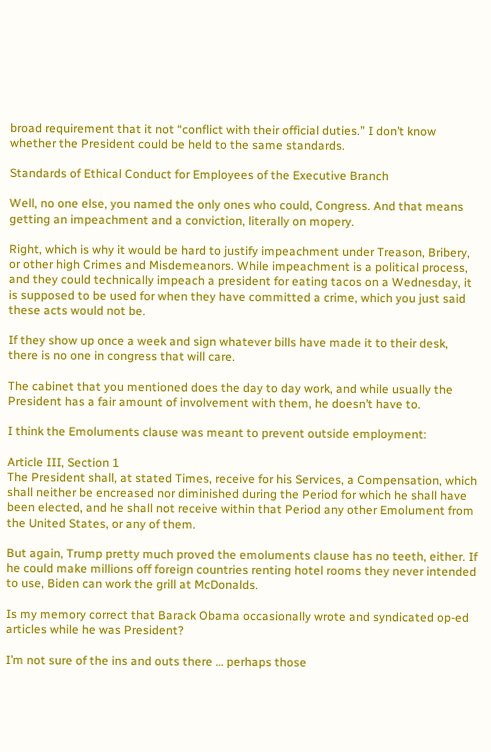broad requirement that it not “conflict with their official duties.” I don’t know whether the President could be held to the same standards.

Standards of Ethical Conduct for Employees of the Executive Branch

Well, no one else, you named the only ones who could, Congress. And that means getting an impeachment and a conviction, literally on mopery.

Right, which is why it would be hard to justify impeachment under Treason, Bribery, or other high Crimes and Misdemeanors. While impeachment is a political process, and they could technically impeach a president for eating tacos on a Wednesday, it is supposed to be used for when they have committed a crime, which you just said these acts would not be.

If they show up once a week and sign whatever bills have made it to their desk, there is no one in congress that will care.

The cabinet that you mentioned does the day to day work, and while usually the President has a fair amount of involvement with them, he doesn’t have to.

I think the Emoluments clause was meant to prevent outside employment:

Article III, Section 1
The President shall, at stated Times, receive for his Services, a Compensation, which shall neither be encreased nor diminished during the Period for which he shall have been elected, and he shall not receive within that Period any other Emolument from the United States, or any of them.

But again, Trump pretty much proved the emoluments clause has no teeth, either. If he could make millions off foreign countries renting hotel rooms they never intended to use, Biden can work the grill at McDonalds.

Is my memory correct that Barack Obama occasionally wrote and syndicated op-ed articles while he was President?

I’m not sure of the ins and outs there … perhaps those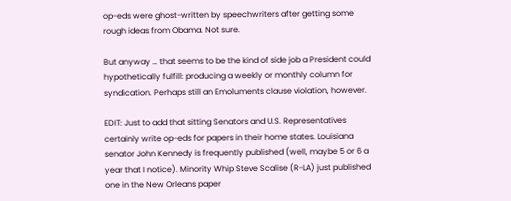op-eds were ghost-written by speechwriters after getting some rough ideas from Obama. Not sure.

But anyway … that seems to be the kind of side job a President could hypothetically fulfill: producing a weekly or monthly column for syndication. Perhaps still an Emoluments clause violation, however.

EDIT: Just to add that sitting Senators and U.S. Representatives certainly write op-eds for papers in their home states. Louisiana senator John Kennedy is frequently published (well, maybe 5 or 6 a year that I notice). Minority Whip Steve Scalise (R-LA) just published one in the New Orleans paper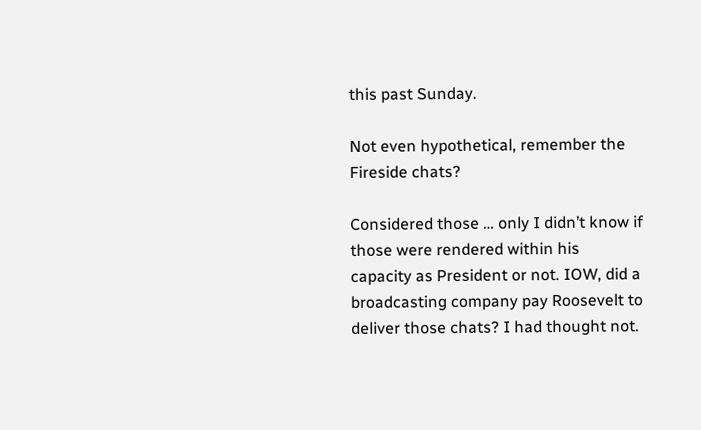this past Sunday.

Not even hypothetical, remember the Fireside chats?

Considered those … only I didn’t know if those were rendered within his capacity as President or not. IOW, did a broadcasting company pay Roosevelt to deliver those chats? I had thought not.